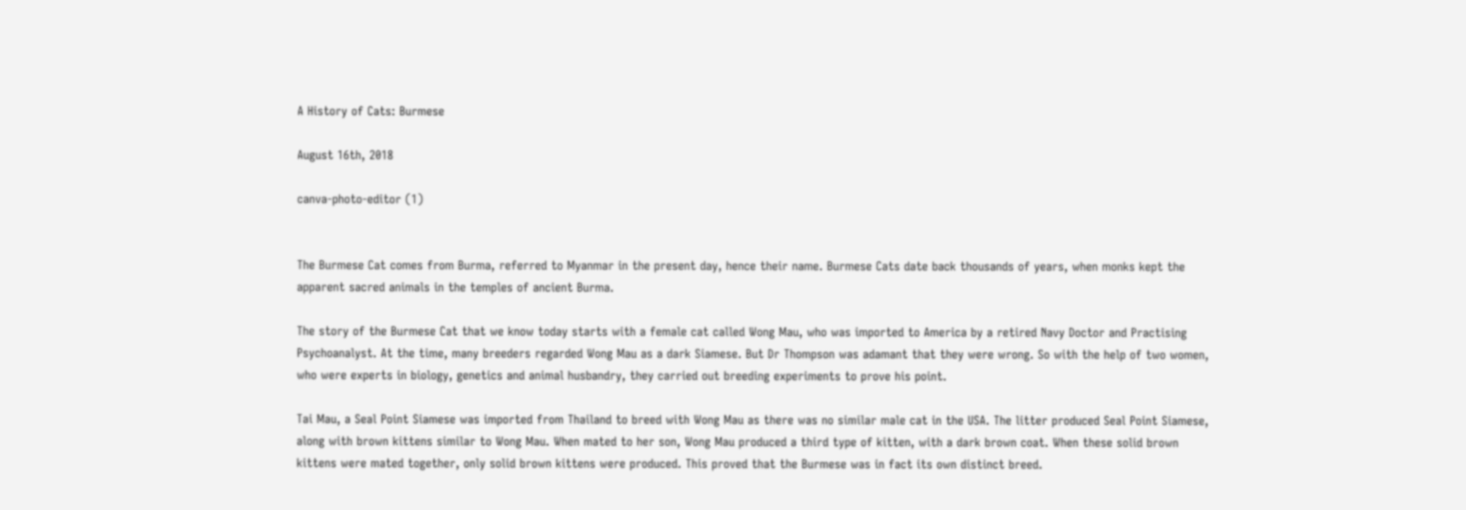A History of Cats: Burmese

August 16th, 2018

canva-photo-editor (1)


The Burmese Cat comes from Burma, referred to Myanmar in the present day, hence their name. Burmese Cats date back thousands of years, when monks kept the apparent sacred animals in the temples of ancient Burma.

The story of the Burmese Cat that we know today starts with a female cat called Wong Mau, who was imported to America by a retired Navy Doctor and Practising Psychoanalyst. At the time, many breeders regarded Wong Mau as a dark Siamese. But Dr Thompson was adamant that they were wrong. So with the help of two women, who were experts in biology, genetics and animal husbandry, they carried out breeding experiments to prove his point.

Tai Mau, a Seal Point Siamese was imported from Thailand to breed with Wong Mau as there was no similar male cat in the USA. The litter produced Seal Point Siamese, along with brown kittens similar to Wong Mau. When mated to her son, Wong Mau produced a third type of kitten, with a dark brown coat. When these solid brown kittens were mated together, only solid brown kittens were produced. This proved that the Burmese was in fact its own distinct breed.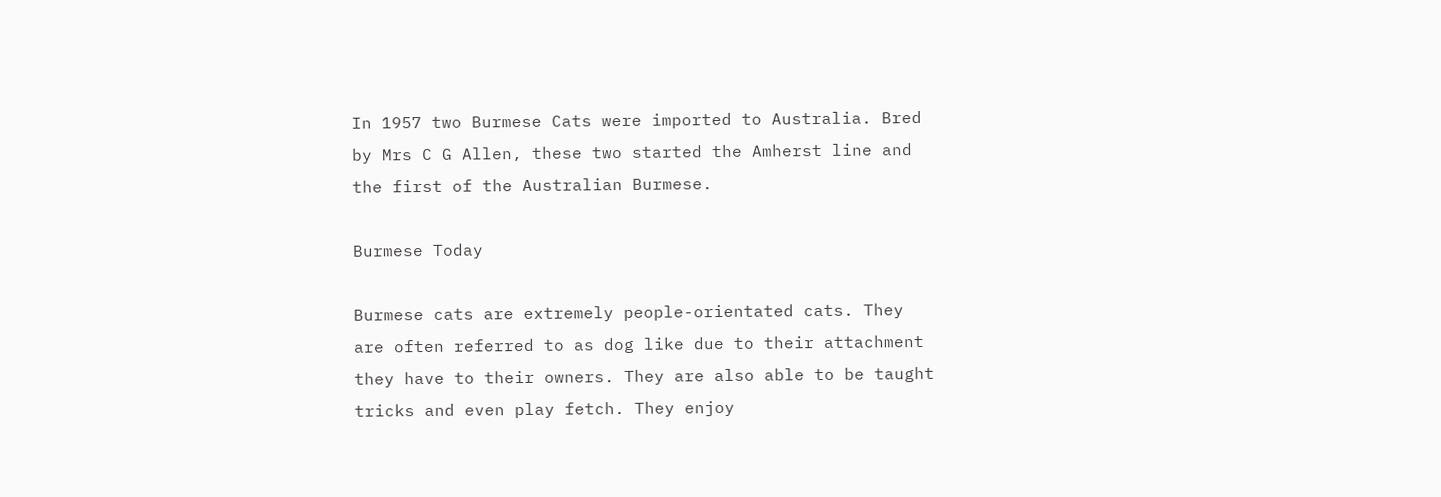In 1957 two Burmese Cats were imported to Australia. Bred by Mrs C G Allen, these two started the Amherst line and the first of the Australian Burmese.

Burmese Today

Burmese cats are extremely people-orientated cats. They are often referred to as dog like due to their attachment they have to their owners. They are also able to be taught tricks and even play fetch. They enjoy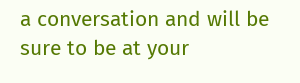a conversation and will be sure to be at your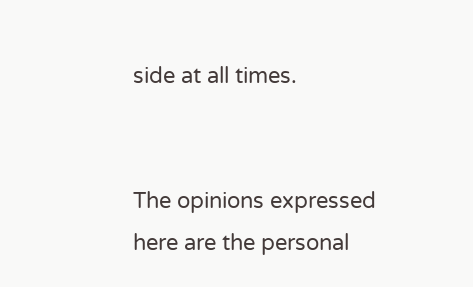side at all times.


The opinions expressed here are the personal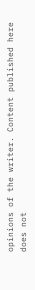opinions of the writer. Content published here does not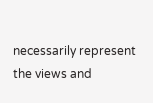necessarily represent the views and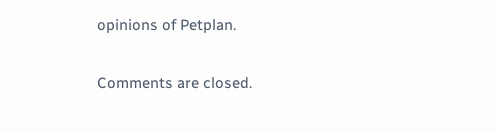opinions of Petplan.

Comments are closed.